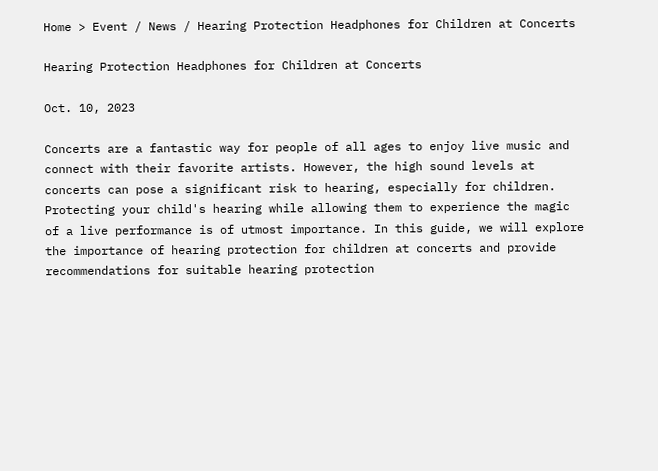Home > Event / News / Hearing Protection Headphones for Children at Concerts

Hearing Protection Headphones for Children at Concerts

Oct. 10, 2023

Concerts are a fantastic way for people of all ages to enjoy live music and connect with their favorite artists. However, the high sound levels at concerts can pose a significant risk to hearing, especially for children. Protecting your child's hearing while allowing them to experience the magic of a live performance is of utmost importance. In this guide, we will explore the importance of hearing protection for children at concerts and provide recommendations for suitable hearing protection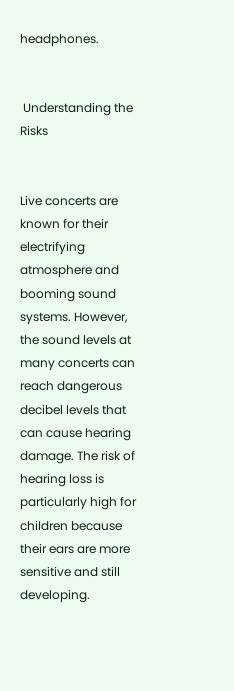headphones.


 Understanding the Risks


Live concerts are known for their electrifying atmosphere and booming sound systems. However, the sound levels at many concerts can reach dangerous decibel levels that can cause hearing damage. The risk of hearing loss is particularly high for children because their ears are more sensitive and still developing.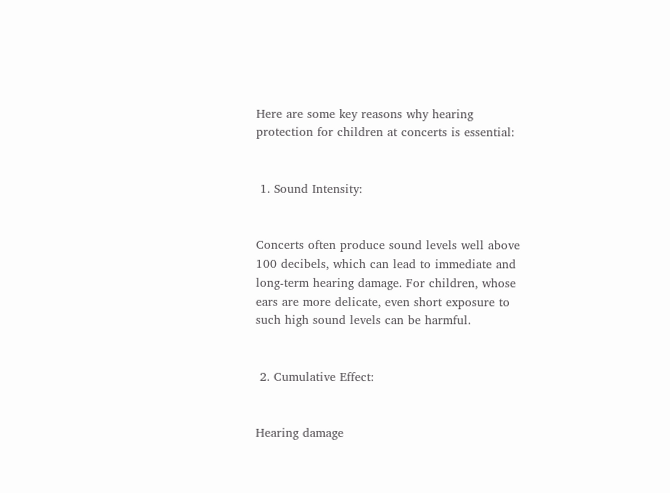Here are some key reasons why hearing protection for children at concerts is essential:


 1. Sound Intensity:


Concerts often produce sound levels well above 100 decibels, which can lead to immediate and long-term hearing damage. For children, whose ears are more delicate, even short exposure to such high sound levels can be harmful.


 2. Cumulative Effect:


Hearing damage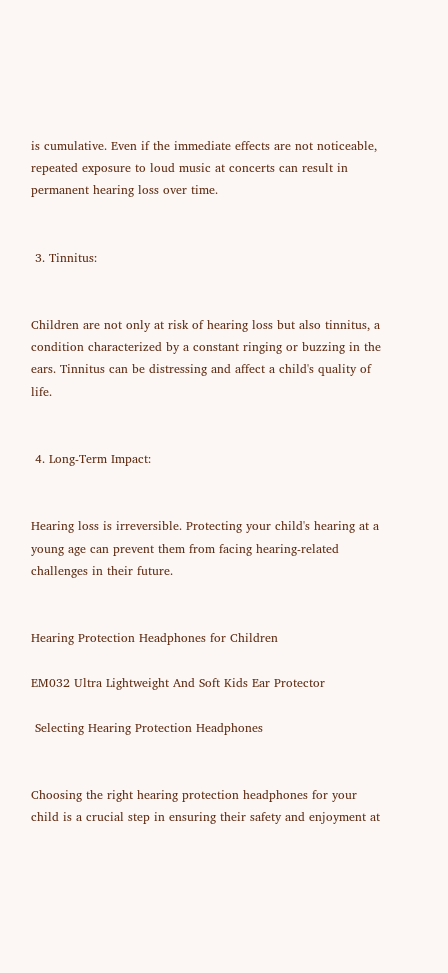is cumulative. Even if the immediate effects are not noticeable, repeated exposure to loud music at concerts can result in permanent hearing loss over time.


 3. Tinnitus:


Children are not only at risk of hearing loss but also tinnitus, a condition characterized by a constant ringing or buzzing in the ears. Tinnitus can be distressing and affect a child's quality of life.


 4. Long-Term Impact:


Hearing loss is irreversible. Protecting your child's hearing at a young age can prevent them from facing hearing-related challenges in their future.


Hearing Protection Headphones for Children

EM032 Ultra Lightweight And Soft Kids Ear Protector

 Selecting Hearing Protection Headphones


Choosing the right hearing protection headphones for your child is a crucial step in ensuring their safety and enjoyment at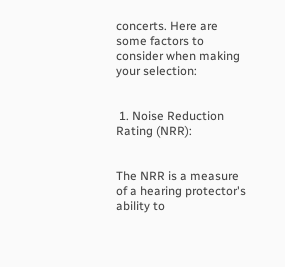concerts. Here are some factors to consider when making your selection:


 1. Noise Reduction Rating (NRR):


The NRR is a measure of a hearing protector's ability to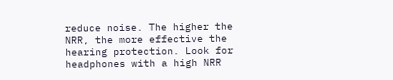reduce noise. The higher the NRR, the more effective the hearing protection. Look for headphones with a high NRR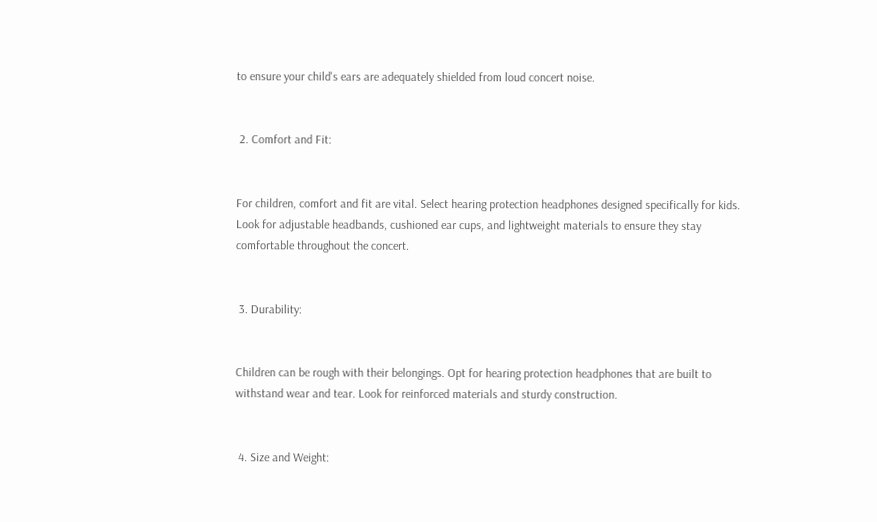to ensure your child's ears are adequately shielded from loud concert noise.


 2. Comfort and Fit:


For children, comfort and fit are vital. Select hearing protection headphones designed specifically for kids. Look for adjustable headbands, cushioned ear cups, and lightweight materials to ensure they stay comfortable throughout the concert.


 3. Durability:


Children can be rough with their belongings. Opt for hearing protection headphones that are built to withstand wear and tear. Look for reinforced materials and sturdy construction.


 4. Size and Weight: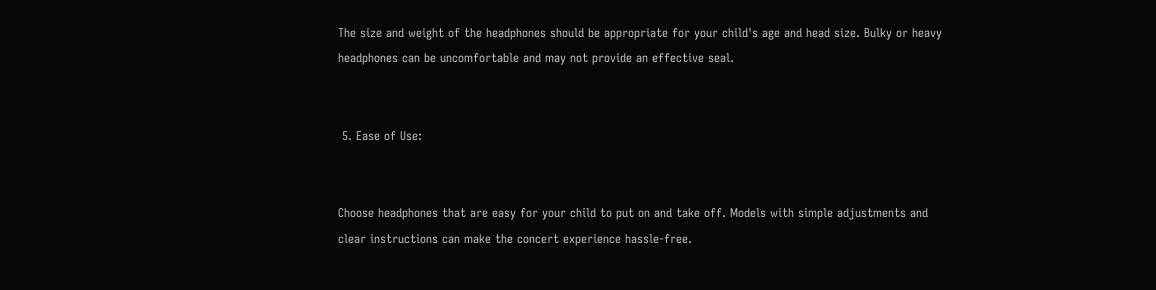The size and weight of the headphones should be appropriate for your child's age and head size. Bulky or heavy headphones can be uncomfortable and may not provide an effective seal.


 5. Ease of Use:


Choose headphones that are easy for your child to put on and take off. Models with simple adjustments and clear instructions can make the concert experience hassle-free.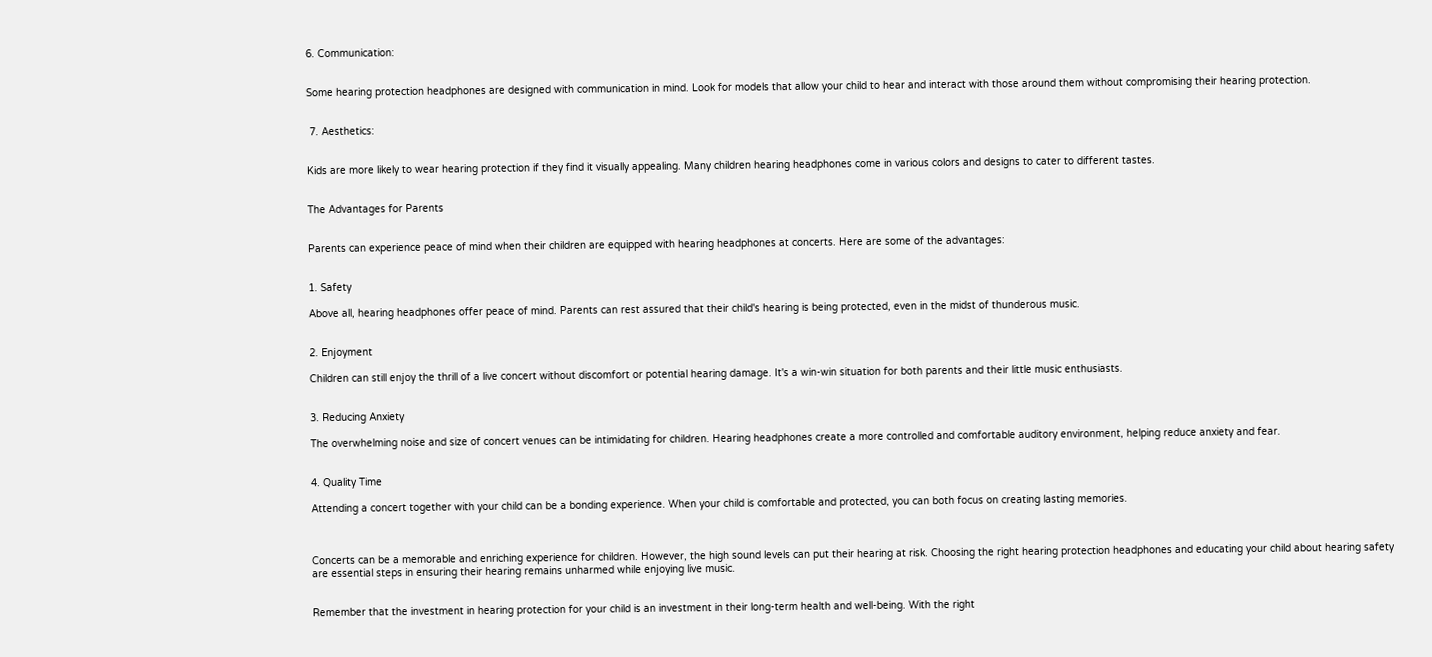6. Communication:


Some hearing protection headphones are designed with communication in mind. Look for models that allow your child to hear and interact with those around them without compromising their hearing protection.


 7. Aesthetics:


Kids are more likely to wear hearing protection if they find it visually appealing. Many children hearing headphones come in various colors and designs to cater to different tastes.


The Advantages for Parents


Parents can experience peace of mind when their children are equipped with hearing headphones at concerts. Here are some of the advantages:


1. Safety

Above all, hearing headphones offer peace of mind. Parents can rest assured that their child's hearing is being protected, even in the midst of thunderous music.


2. Enjoyment

Children can still enjoy the thrill of a live concert without discomfort or potential hearing damage. It's a win-win situation for both parents and their little music enthusiasts.


3. Reducing Anxiety

The overwhelming noise and size of concert venues can be intimidating for children. Hearing headphones create a more controlled and comfortable auditory environment, helping reduce anxiety and fear.


4. Quality Time

Attending a concert together with your child can be a bonding experience. When your child is comfortable and protected, you can both focus on creating lasting memories.



Concerts can be a memorable and enriching experience for children. However, the high sound levels can put their hearing at risk. Choosing the right hearing protection headphones and educating your child about hearing safety are essential steps in ensuring their hearing remains unharmed while enjoying live music.


Remember that the investment in hearing protection for your child is an investment in their long-term health and well-being. With the right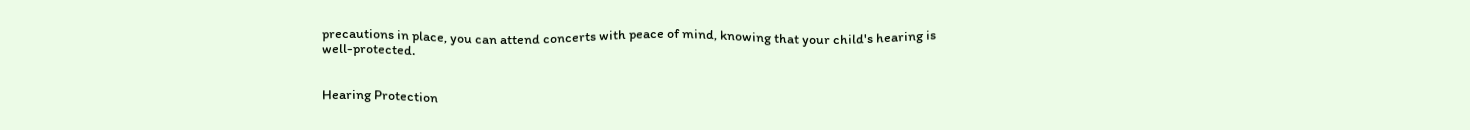precautions in place, you can attend concerts with peace of mind, knowing that your child's hearing is well-protected.


Hearing Protection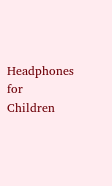Headphones for Children